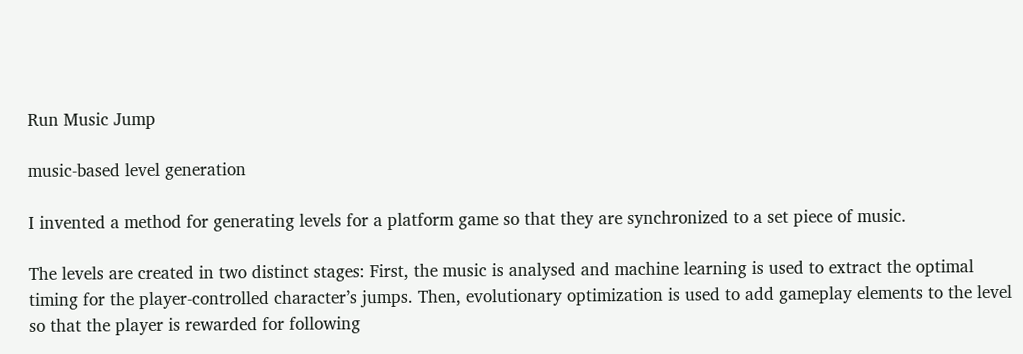Run Music Jump

music-based level generation

I invented a method for generating levels for a platform game so that they are synchronized to a set piece of music.

The levels are created in two distinct stages: First, the music is analysed and machine learning is used to extract the optimal timing for the player-controlled character’s jumps. Then, evolutionary optimization is used to add gameplay elements to the level so that the player is rewarded for following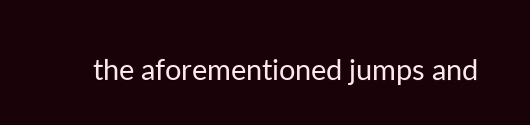the aforementioned jumps and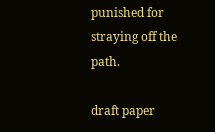punished for straying off the path.

draft paper